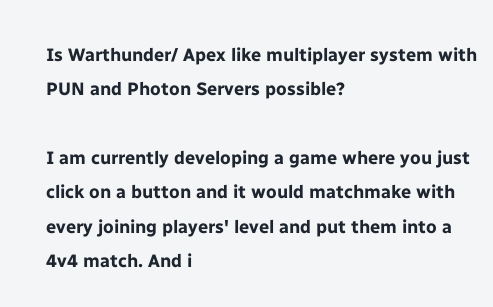Is Warthunder/ Apex like multiplayer system with PUN and Photon Servers possible?

I am currently developing a game where you just click on a button and it would matchmake with every joining players' level and put them into a 4v4 match. And i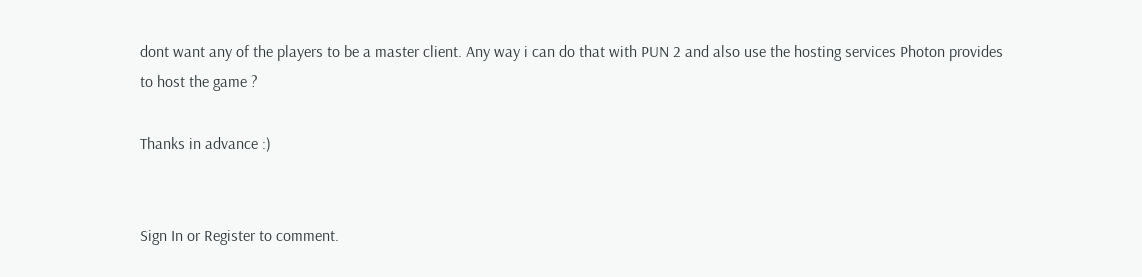dont want any of the players to be a master client. Any way i can do that with PUN 2 and also use the hosting services Photon provides to host the game ?

Thanks in advance :)


Sign In or Register to comment.